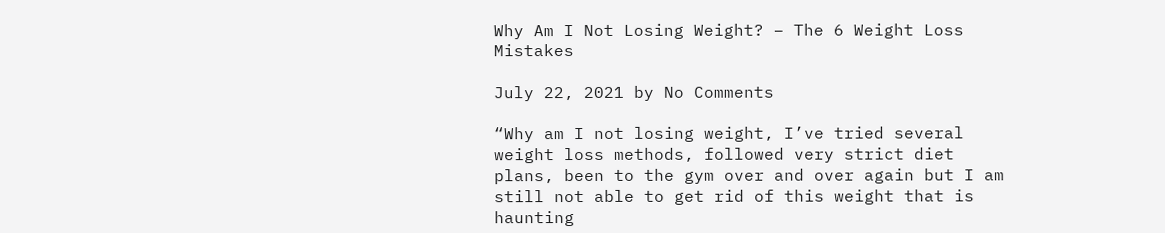Why Am I Not Losing Weight? – The 6 Weight Loss Mistakes

July 22, 2021 by No Comments

“Why am I not losing weight, I’ve tried several weight loss methods, followed very strict diet plans, been to the gym over and over again but I am still not able to get rid of this weight that is haunting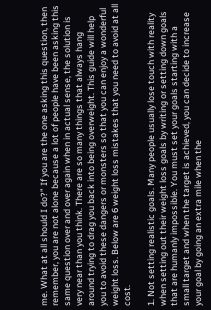me. What at all should I do?” If you are the one asking this question, then remember, you are not alone because a lot of people have been asking this same question over and over again when in actual sense, the solution is very near than you think. There are so many things that always hang around trying to drag you back into being overweight. This guide will help you to avoid these dangers or monsters so that you can enjoy a wonderful weight loss. Below are 6 weight loss mistakes that you need to avoid at all cost.

1. Not setting realistic goals. Many people usually lose touch with reality when setting out their weight loss goals by writing or setting down goals that are humanly impossible. You must set your goals starting with a small target and when the target is achieved, you can decide to increase your goal by going an extra mile when the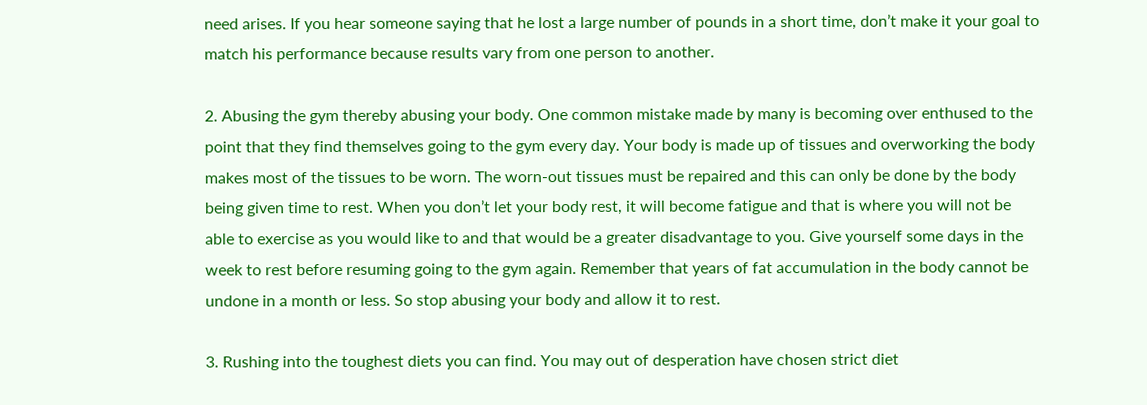need arises. If you hear someone saying that he lost a large number of pounds in a short time, don’t make it your goal to match his performance because results vary from one person to another.

2. Abusing the gym thereby abusing your body. One common mistake made by many is becoming over enthused to the point that they find themselves going to the gym every day. Your body is made up of tissues and overworking the body makes most of the tissues to be worn. The worn-out tissues must be repaired and this can only be done by the body being given time to rest. When you don’t let your body rest, it will become fatigue and that is where you will not be able to exercise as you would like to and that would be a greater disadvantage to you. Give yourself some days in the week to rest before resuming going to the gym again. Remember that years of fat accumulation in the body cannot be undone in a month or less. So stop abusing your body and allow it to rest.

3. Rushing into the toughest diets you can find. You may out of desperation have chosen strict diet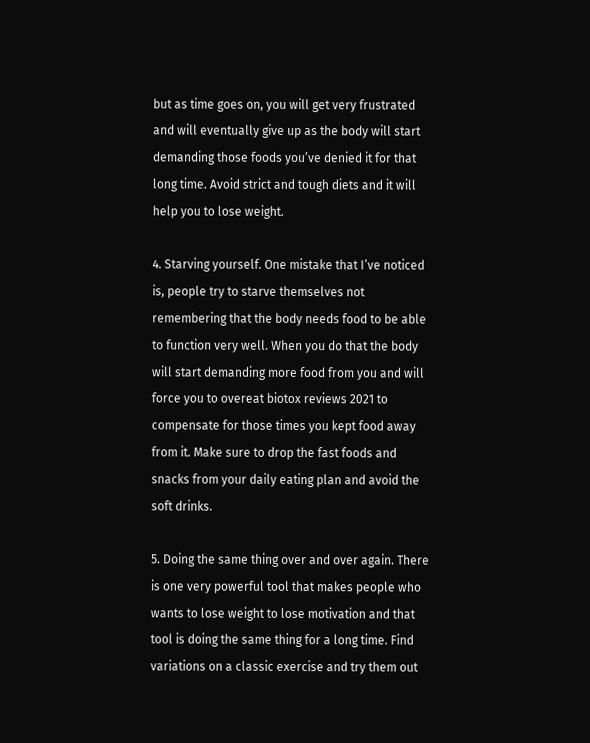but as time goes on, you will get very frustrated and will eventually give up as the body will start demanding those foods you’ve denied it for that long time. Avoid strict and tough diets and it will help you to lose weight.

4. Starving yourself. One mistake that I’ve noticed is, people try to starve themselves not remembering that the body needs food to be able to function very well. When you do that the body will start demanding more food from you and will force you to overeat biotox reviews 2021 to compensate for those times you kept food away from it. Make sure to drop the fast foods and snacks from your daily eating plan and avoid the soft drinks.

5. Doing the same thing over and over again. There is one very powerful tool that makes people who wants to lose weight to lose motivation and that tool is doing the same thing for a long time. Find variations on a classic exercise and try them out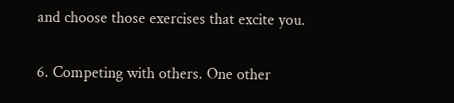and choose those exercises that excite you.

6. Competing with others. One other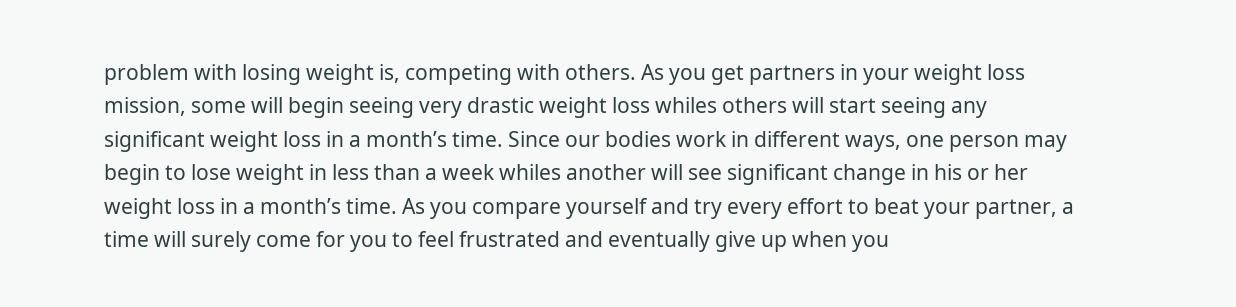problem with losing weight is, competing with others. As you get partners in your weight loss mission, some will begin seeing very drastic weight loss whiles others will start seeing any significant weight loss in a month’s time. Since our bodies work in different ways, one person may begin to lose weight in less than a week whiles another will see significant change in his or her weight loss in a month’s time. As you compare yourself and try every effort to beat your partner, a time will surely come for you to feel frustrated and eventually give up when you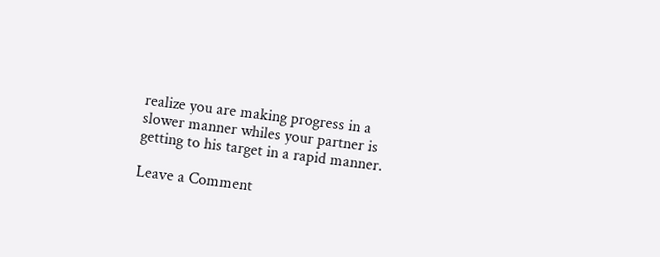realize you are making progress in a slower manner whiles your partner is getting to his target in a rapid manner.

Leave a Comment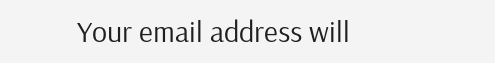Your email address will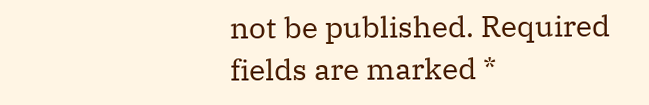not be published. Required fields are marked *